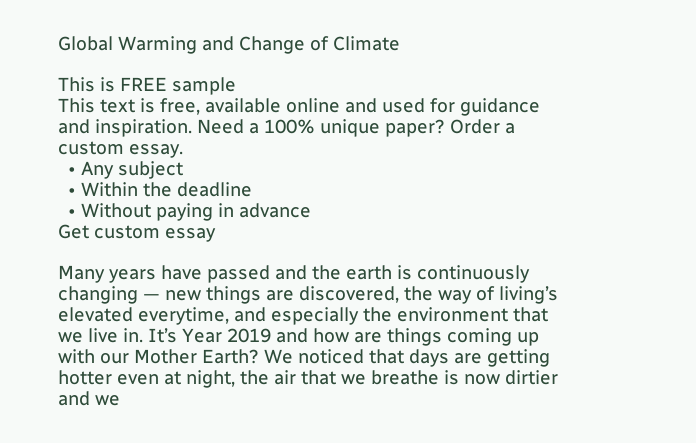Global Warming and Change of Climate

This is FREE sample
This text is free, available online and used for guidance and inspiration. Need a 100% unique paper? Order a custom essay.
  • Any subject
  • Within the deadline
  • Without paying in advance
Get custom essay

Many years have passed and the earth is continuously changing — new things are discovered, the way of living’s elevated everytime, and especially the environment that we live in. It’s Year 2019 and how are things coming up with our Mother Earth? We noticed that days are getting hotter even at night, the air that we breathe is now dirtier and we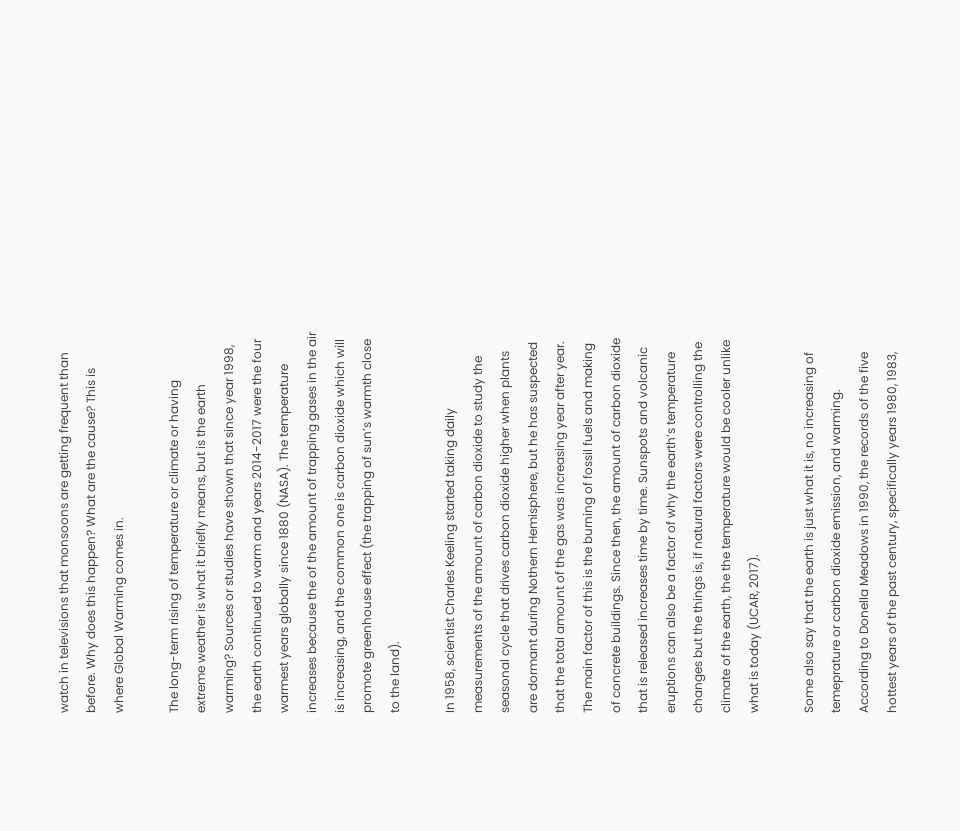watch in televisions that monsoons are getting frequent than before. Why does this happen? What are the cause? This is where Global Warming comes in.

The long-term rising of temperature or climate or having extreme weather is what it briefly means, but is the earth warming? Sources or studies have shown that since year 1998, the earth continued to warm and years 2014-2017 were the four warmest years globally since 1880 (NASA). The temperature increases because the of the amount of trapping gases in the air is increasing, and the common one is carbon dioxide which will promote greenhouse effect (the trapping of sun’s warmth close to the land).

In 1958, scientist Charles Keeling started taking daily measurements of the amount of carbon dioxide to study the seasonal cycle that drives carbon dioxide higher when plants are dormant during Nothern Hemisphere, but he has suspected that the total amount of the gas was increasing year after year. The main factor of this is the burning of fossil fuels and making of concrete buildings. Since then, the amount of carbon dioxide that is released increases time by time. Sunspots and volcanic eruptions can also be a factor of why the earth’s temperature changes but the things is, if natural factors were controlling the climate of the earth, the the temperature would be cooler unlike what is today (UCAR, 2017).

Some also say that the earth is just what it is, no increasing of temeprature or carbon dioxide emission, and warming. According to Donella Meadows in 1990, the records of the five hottest years of the past century, specifically years 1980, 1983,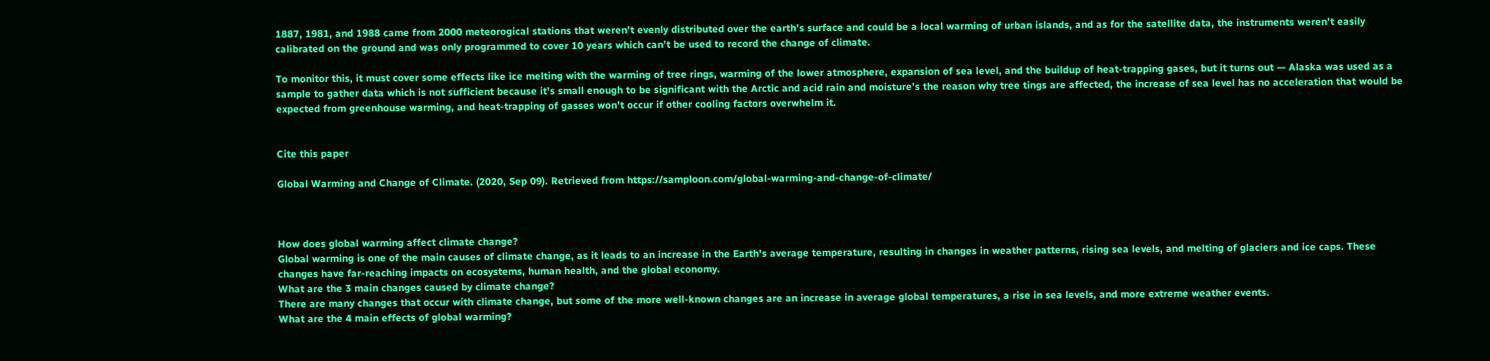1887, 1981, and 1988 came from 2000 meteorogical stations that weren’t evenly distributed over the earth’s surface and could be a local warming of urban islands, and as for the satellite data, the instruments weren’t easily calibrated on the ground and was only programmed to cover 10 years which can’t be used to record the change of climate.

To monitor this, it must cover some effects like ice melting with the warming of tree rings, warming of the lower atmosphere, expansion of sea level, and the buildup of heat-trapping gases, but it turns out — Alaska was used as a sample to gather data which is not sufficient because it’s small enough to be significant with the Arctic and acid rain and moisture’s the reason why tree tings are affected, the increase of sea level has no acceleration that would be expected from greenhouse warming, and heat-trapping of gasses won’t occur if other cooling factors overwhelm it.


Cite this paper

Global Warming and Change of Climate. (2020, Sep 09). Retrieved from https://samploon.com/global-warming-and-change-of-climate/



How does global warming affect climate change?
Global warming is one of the main causes of climate change, as it leads to an increase in the Earth's average temperature, resulting in changes in weather patterns, rising sea levels, and melting of glaciers and ice caps. These changes have far-reaching impacts on ecosystems, human health, and the global economy.
What are the 3 main changes caused by climate change?
There are many changes that occur with climate change, but some of the more well-known changes are an increase in average global temperatures, a rise in sea levels, and more extreme weather events.
What are the 4 main effects of global warming?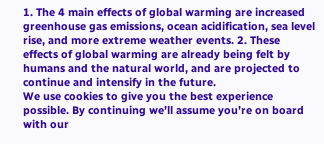1. The 4 main effects of global warming are increased greenhouse gas emissions, ocean acidification, sea level rise, and more extreme weather events. 2. These effects of global warming are already being felt by humans and the natural world, and are projected to continue and intensify in the future.
We use cookies to give you the best experience possible. By continuing we’ll assume you’re on board with our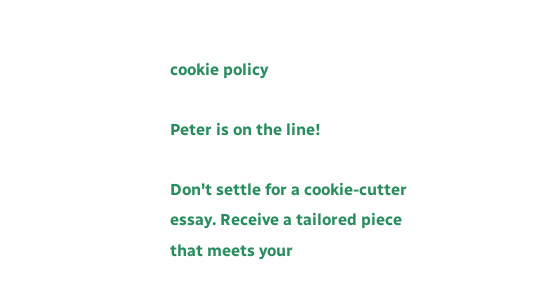cookie policy

Peter is on the line!

Don't settle for a cookie-cutter essay. Receive a tailored piece that meets your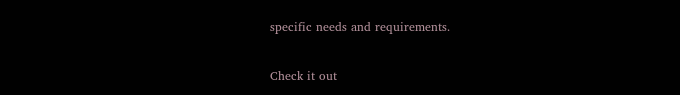specific needs and requirements.

Check it out